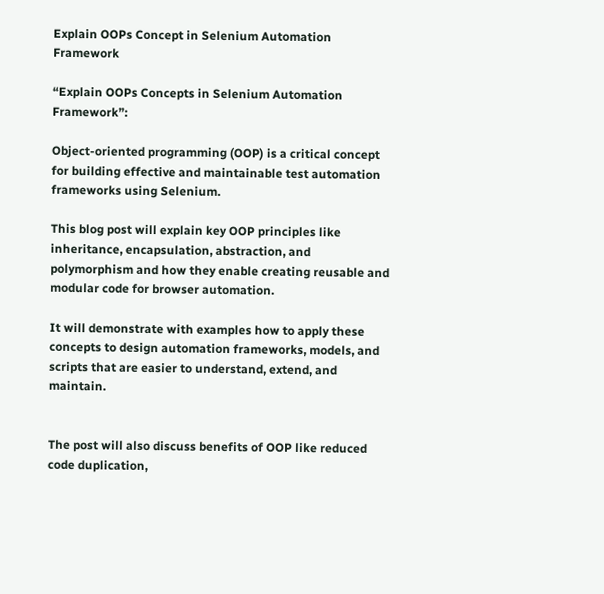Explain OOPs Concept in Selenium Automation Framework

“Explain OOPs Concepts in Selenium Automation Framework”:

Object-oriented programming (OOP) is a critical concept for building effective and maintainable test automation frameworks using Selenium.

This blog post will explain key OOP principles like inheritance, encapsulation, abstraction, and polymorphism and how they enable creating reusable and modular code for browser automation.

It will demonstrate with examples how to apply these concepts to design automation frameworks, models, and scripts that are easier to understand, extend, and maintain.


The post will also discuss benefits of OOP like reduced code duplication,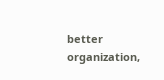better organization,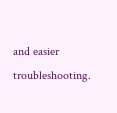and easier troubleshooting.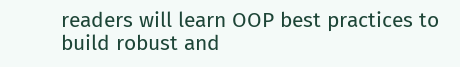readers will learn OOP best practices to build robust and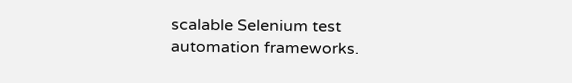scalable Selenium test automation frameworks.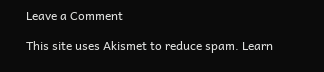Leave a Comment

This site uses Akismet to reduce spam. Learn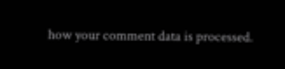how your comment data is processed.